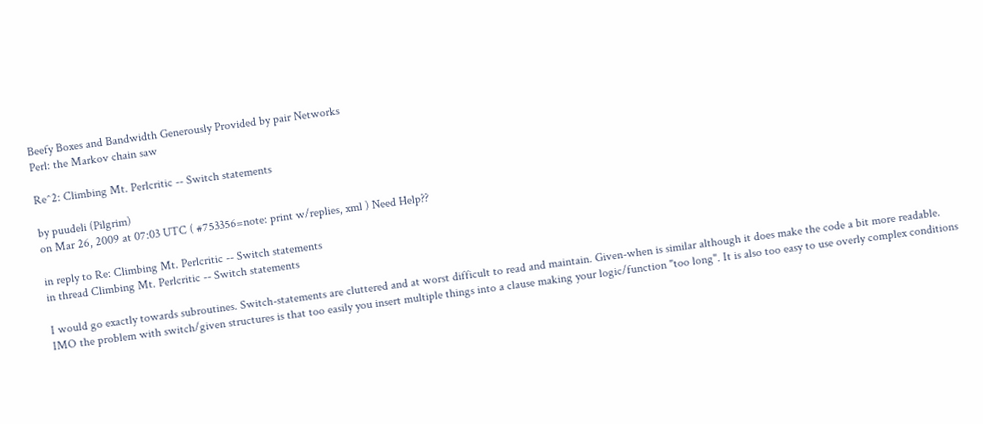Beefy Boxes and Bandwidth Generously Provided by pair Networks
Perl: the Markov chain saw

Re^2: Climbing Mt. Perlcritic -- Switch statements

by puudeli (Pilgrim)
on Mar 26, 2009 at 07:03 UTC ( #753356=note: print w/replies, xml ) Need Help??

in reply to Re: Climbing Mt. Perlcritic -- Switch statements
in thread Climbing Mt. Perlcritic -- Switch statements

I would go exactly towards subroutines. Switch-statements are cluttered and at worst difficult to read and maintain. Given-when is similar although it does make the code a bit more readable. IMO the problem with switch/given structures is that too easily you insert multiple things into a clause making your logic/function "too long". It is also too easy to use overly complex conditions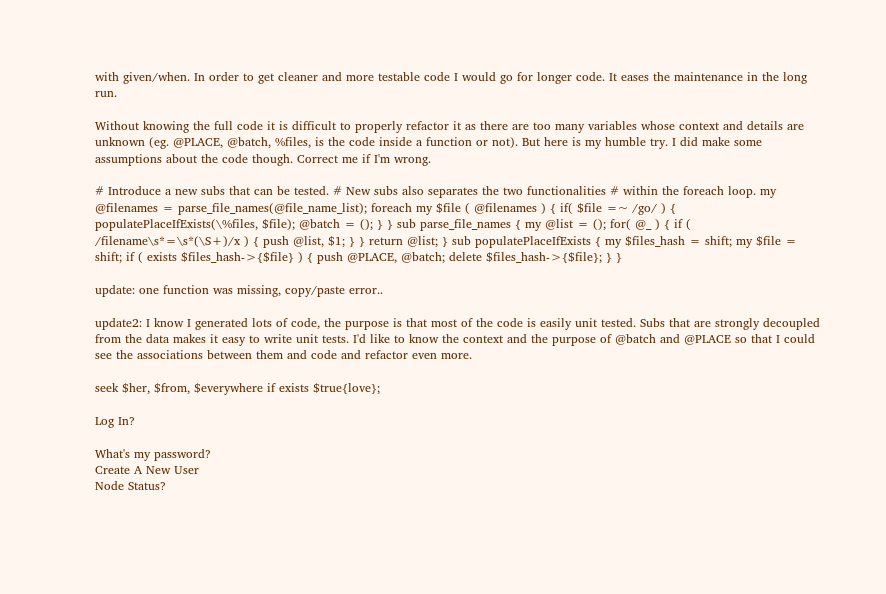with given/when. In order to get cleaner and more testable code I would go for longer code. It eases the maintenance in the long run.

Without knowing the full code it is difficult to properly refactor it as there are too many variables whose context and details are unknown (eg. @PLACE, @batch, %files, is the code inside a function or not). But here is my humble try. I did make some assumptions about the code though. Correct me if I'm wrong.

# Introduce a new subs that can be tested. # New subs also separates the two functionalities # within the foreach loop. my @filenames = parse_file_names(@file_name_list); foreach my $file ( @filenames ) { if( $file =~ /go/ ) { populatePlaceIfExists(\%files, $file); @batch = (); } } sub parse_file_names { my @list = (); for( @_ ) { if ( /filename\s*=\s*(\S+)/x ) { push @list, $1; } } return @list; } sub populatePlaceIfExists { my $files_hash = shift; my $file = shift; if ( exists $files_hash->{$file} ) { push @PLACE, @batch; delete $files_hash->{$file}; } }

update: one function was missing, copy/paste error..

update2: I know I generated lots of code, the purpose is that most of the code is easily unit tested. Subs that are strongly decoupled from the data makes it easy to write unit tests. I'd like to know the context and the purpose of @batch and @PLACE so that I could see the associations between them and code and refactor even more.

seek $her, $from, $everywhere if exists $true{love};

Log In?

What's my password?
Create A New User
Node Status?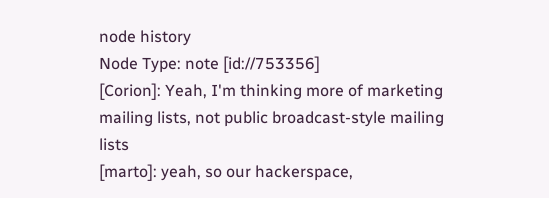node history
Node Type: note [id://753356]
[Corion]: Yeah, I'm thinking more of marketing mailing lists, not public broadcast-style mailing lists
[marto]: yeah, so our hackerspace,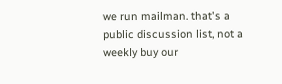we run mailman. that's a public discussion list, not a weekly buy our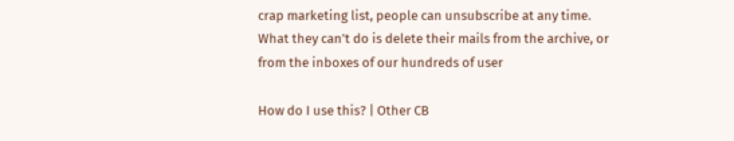crap marketing list, people can unsubscribe at any time. What they can't do is delete their mails from the archive, or from the inboxes of our hundreds of user

How do I use this? | Other CB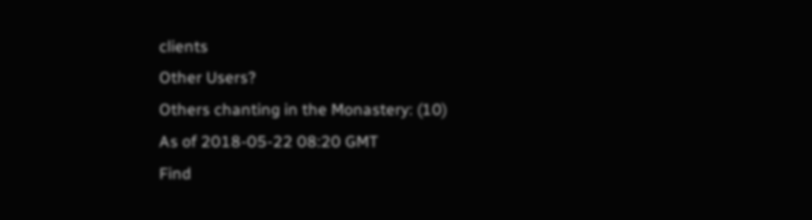clients
Other Users?
Others chanting in the Monastery: (10)
As of 2018-05-22 08:20 GMT
Find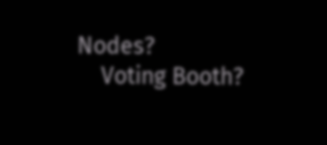Nodes?
    Voting Booth?